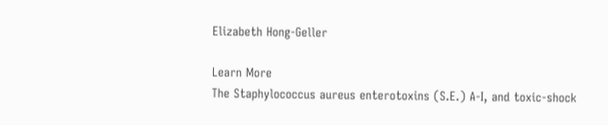Elizabeth Hong-Geller

Learn More
The Staphylococcus aureus enterotoxins (S.E.) A-I, and toxic-shock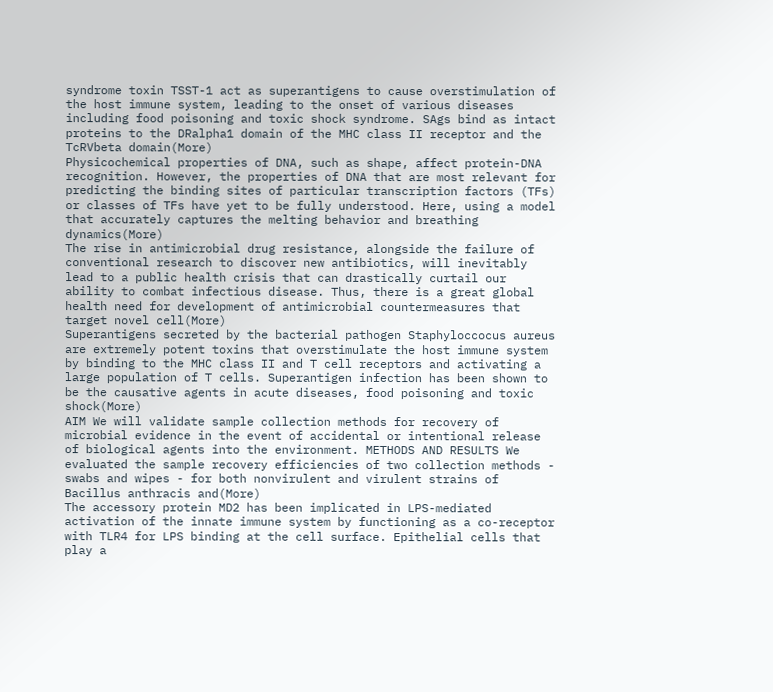syndrome toxin TSST-1 act as superantigens to cause overstimulation of the host immune system, leading to the onset of various diseases including food poisoning and toxic shock syndrome. SAgs bind as intact proteins to the DRalpha1 domain of the MHC class II receptor and the TcRVbeta domain(More)
Physicochemical properties of DNA, such as shape, affect protein-DNA recognition. However, the properties of DNA that are most relevant for predicting the binding sites of particular transcription factors (TFs) or classes of TFs have yet to be fully understood. Here, using a model that accurately captures the melting behavior and breathing dynamics(More)
The rise in antimicrobial drug resistance, alongside the failure of conventional research to discover new antibiotics, will inevitably lead to a public health crisis that can drastically curtail our ability to combat infectious disease. Thus, there is a great global health need for development of antimicrobial countermeasures that target novel cell(More)
Superantigens secreted by the bacterial pathogen Staphyloccocus aureus are extremely potent toxins that overstimulate the host immune system by binding to the MHC class II and T cell receptors and activating a large population of T cells. Superantigen infection has been shown to be the causative agents in acute diseases, food poisoning and toxic shock(More)
AIM We will validate sample collection methods for recovery of microbial evidence in the event of accidental or intentional release of biological agents into the environment. METHODS AND RESULTS We evaluated the sample recovery efficiencies of two collection methods - swabs and wipes - for both nonvirulent and virulent strains of Bacillus anthracis and(More)
The accessory protein MD2 has been implicated in LPS-mediated activation of the innate immune system by functioning as a co-receptor with TLR4 for LPS binding at the cell surface. Epithelial cells that play a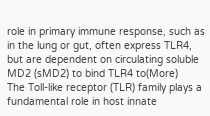role in primary immune response, such as in the lung or gut, often express TLR4, but are dependent on circulating soluble MD2 (sMD2) to bind TLR4 to(More)
The Toll-like receptor (TLR) family plays a fundamental role in host innate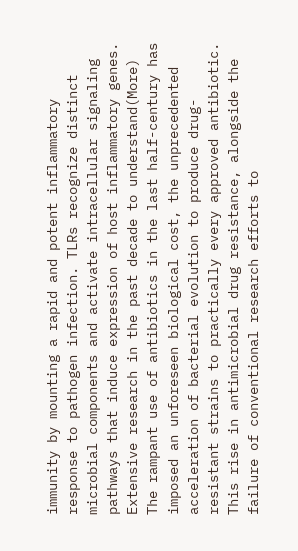immunity by mounting a rapid and potent inflammatory response to pathogen infection. TLRs recognize distinct microbial components and activate intracellular signaling pathways that induce expression of host inflammatory genes. Extensive research in the past decade to understand(More)
The rampant use of antibiotics in the last half-century has imposed an unforeseen biological cost, the unprecedented acceleration of bacterial evolution to produce drug-resistant strains to practically every approved antibiotic. This rise in antimicrobial drug resistance, alongside the failure of conventional research efforts to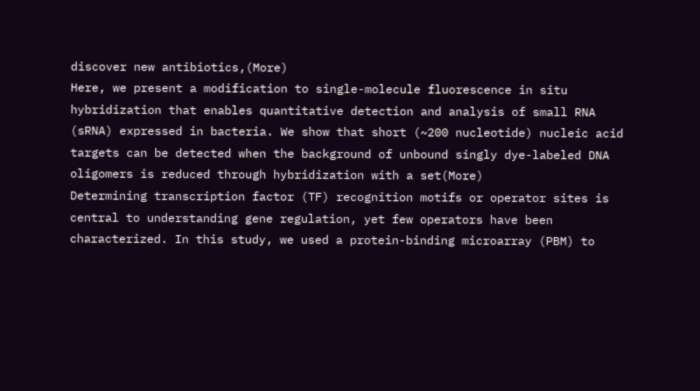discover new antibiotics,(More)
Here, we present a modification to single-molecule fluorescence in situ hybridization that enables quantitative detection and analysis of small RNA (sRNA) expressed in bacteria. We show that short (~200 nucleotide) nucleic acid targets can be detected when the background of unbound singly dye-labeled DNA oligomers is reduced through hybridization with a set(More)
Determining transcription factor (TF) recognition motifs or operator sites is central to understanding gene regulation, yet few operators have been characterized. In this study, we used a protein-binding microarray (PBM) to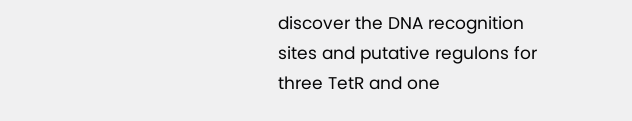discover the DNA recognition sites and putative regulons for three TetR and one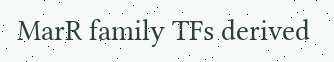MarR family TFs derived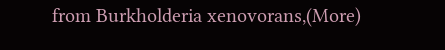from Burkholderia xenovorans,(More)